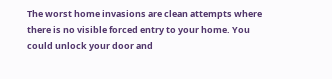The worst home invasions are clean attempts where there is no visible forced entry to your home. You could unlock your door and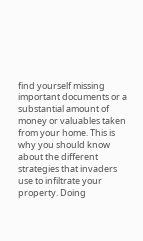find yourself missing important documents or a substantial amount of money or valuables taken from your home. This is why you should know about the different strategies that invaders use to infiltrate your property. Doing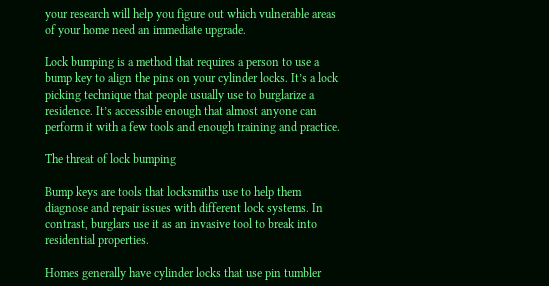your research will help you figure out which vulnerable areas of your home need an immediate upgrade.

Lock bumping is a method that requires a person to use a bump key to align the pins on your cylinder locks. It’s a lock picking technique that people usually use to burglarize a residence. It’s accessible enough that almost anyone can perform it with a few tools and enough training and practice.

The threat of lock bumping

Bump keys are tools that locksmiths use to help them diagnose and repair issues with different lock systems. In contrast, burglars use it as an invasive tool to break into residential properties.

Homes generally have cylinder locks that use pin tumbler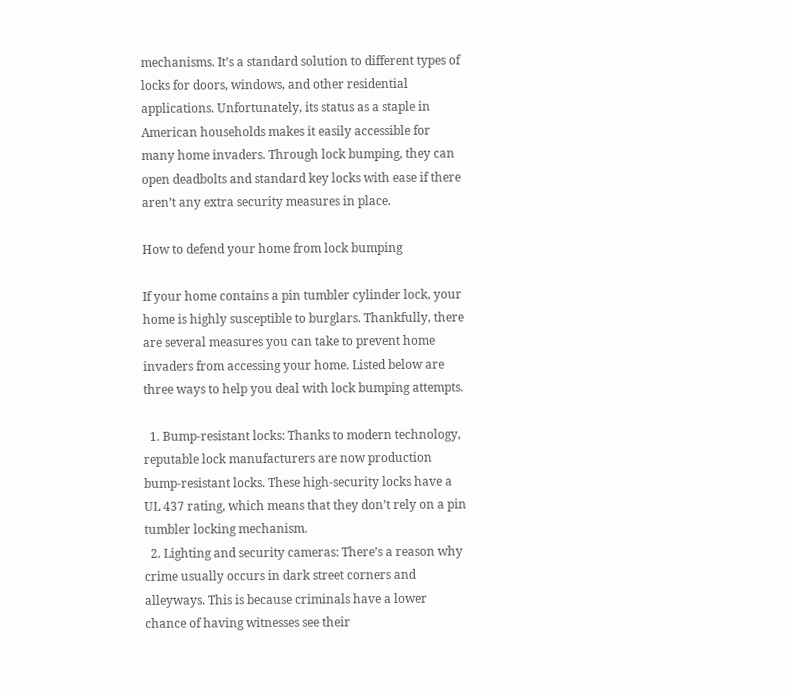mechanisms. It’s a standard solution to different types of locks for doors, windows, and other residential applications. Unfortunately, its status as a staple in American households makes it easily accessible for many home invaders. Through lock bumping, they can open deadbolts and standard key locks with ease if there aren’t any extra security measures in place.

How to defend your home from lock bumping

If your home contains a pin tumbler cylinder lock, your home is highly susceptible to burglars. Thankfully, there are several measures you can take to prevent home invaders from accessing your home. Listed below are three ways to help you deal with lock bumping attempts.

  1. Bump-resistant locks: Thanks to modern technology, reputable lock manufacturers are now production bump-resistant locks. These high-security locks have a UL 437 rating, which means that they don’t rely on a pin tumbler locking mechanism.
  2. Lighting and security cameras: There’s a reason why crime usually occurs in dark street corners and alleyways. This is because criminals have a lower chance of having witnesses see their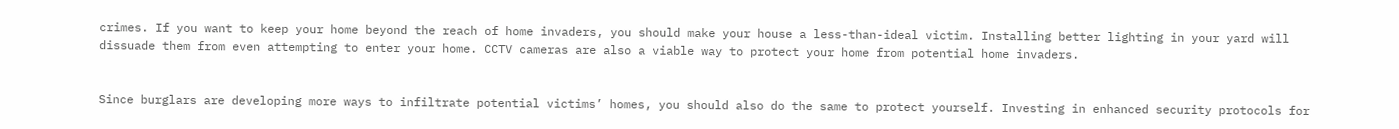crimes. If you want to keep your home beyond the reach of home invaders, you should make your house a less-than-ideal victim. Installing better lighting in your yard will dissuade them from even attempting to enter your home. CCTV cameras are also a viable way to protect your home from potential home invaders.


Since burglars are developing more ways to infiltrate potential victims’ homes, you should also do the same to protect yourself. Investing in enhanced security protocols for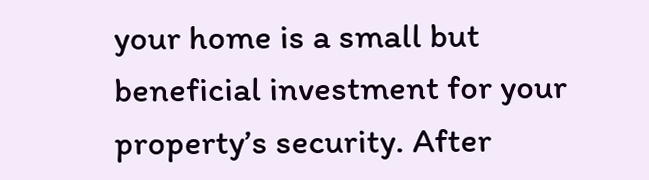your home is a small but beneficial investment for your property’s security. After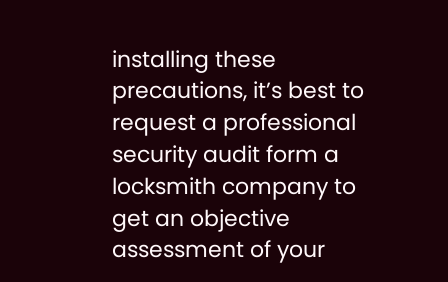installing these precautions, it’s best to request a professional security audit form a locksmith company to get an objective assessment of your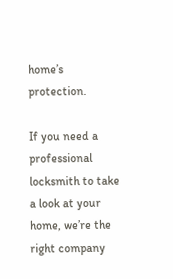home’s protection.

If you need a professional locksmith to take a look at your home, we’re the right company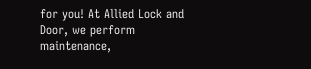for you! At Allied Lock and Door, we perform maintenance,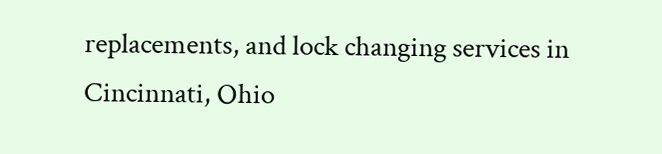replacements, and lock changing services in Cincinnati, Ohio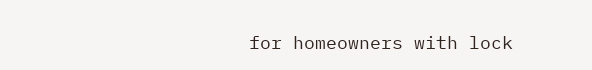for homeowners with lock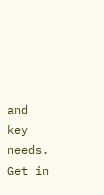and key needs. Get in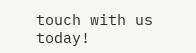touch with us today!